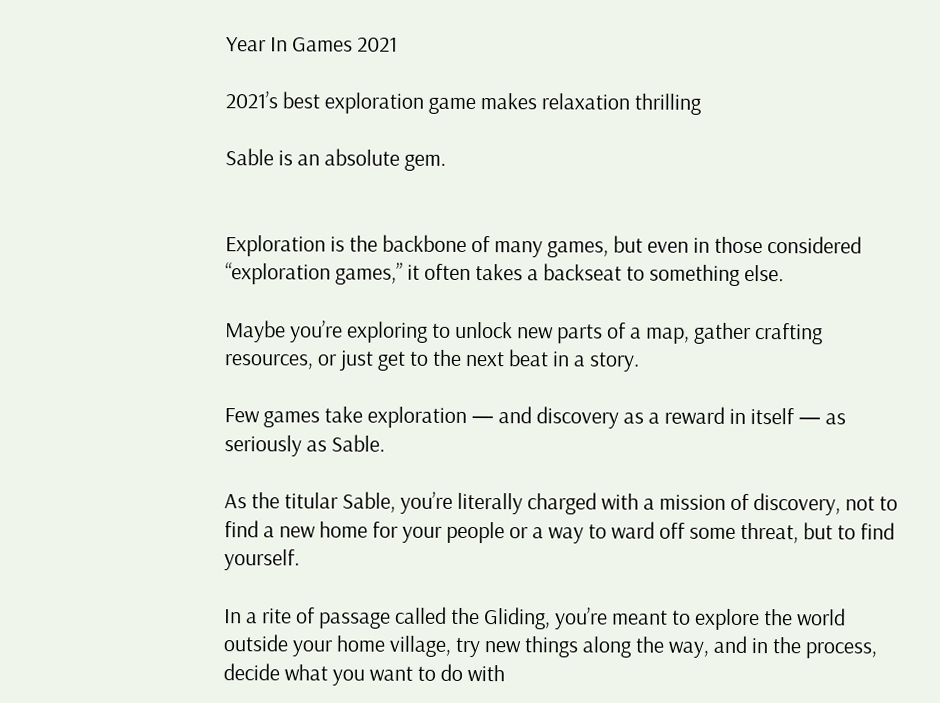Year In Games 2021

2021’s best exploration game makes relaxation thrilling

Sable is an absolute gem.


Exploration is the backbone of many games, but even in those considered “exploration games,” it often takes a backseat to something else.

Maybe you’re exploring to unlock new parts of a map, gather crafting resources, or just get to the next beat in a story.

Few games take exploration — and discovery as a reward in itself — as seriously as Sable.

As the titular Sable, you’re literally charged with a mission of discovery, not to find a new home for your people or a way to ward off some threat, but to find yourself.

In a rite of passage called the Gliding, you’re meant to explore the world outside your home village, try new things along the way, and in the process, decide what you want to do with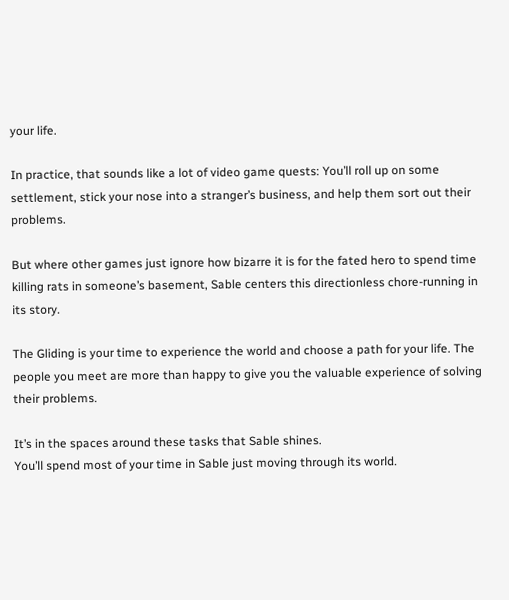your life.

In practice, that sounds like a lot of video game quests: You’ll roll up on some settlement, stick your nose into a stranger’s business, and help them sort out their problems.

But where other games just ignore how bizarre it is for the fated hero to spend time killing rats in someone’s basement, Sable centers this directionless chore-running in its story.

The Gliding is your time to experience the world and choose a path for your life. The people you meet are more than happy to give you the valuable experience of solving their problems.

It’s in the spaces around these tasks that Sable shines.
You’ll spend most of your time in Sable just moving through its world.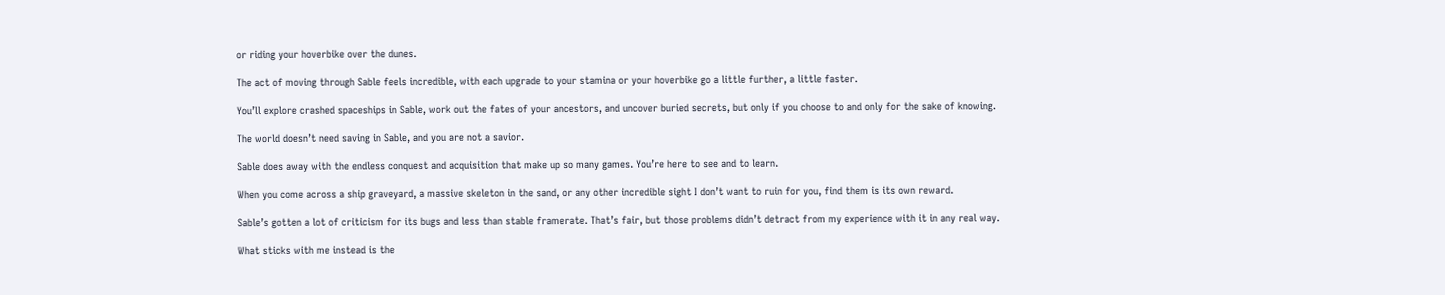or riding your hoverbike over the dunes.

The act of moving through Sable feels incredible, with each upgrade to your stamina or your hoverbike go a little further, a little faster.

You’ll explore crashed spaceships in Sable, work out the fates of your ancestors, and uncover buried secrets, but only if you choose to and only for the sake of knowing.

The world doesn’t need saving in Sable, and you are not a savior.

Sable does away with the endless conquest and acquisition that make up so many games. You’re here to see and to learn.

When you come across a ship graveyard, a massive skeleton in the sand, or any other incredible sight I don’t want to ruin for you, find them is its own reward.

Sable’s gotten a lot of criticism for its bugs and less than stable framerate. That’s fair, but those problems didn’t detract from my experience with it in any real way.

What sticks with me instead is the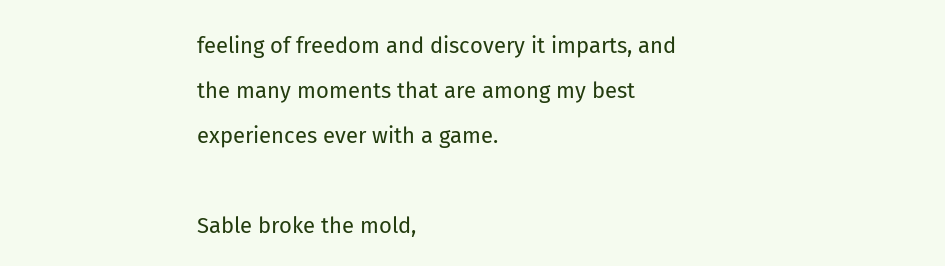feeling of freedom and discovery it imparts, and the many moments that are among my best experiences ever with a game.

Sable broke the mold,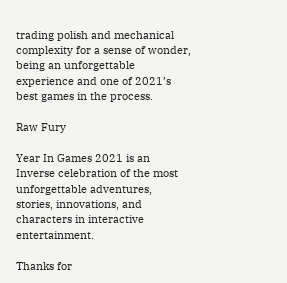trading polish and mechanical complexity for a sense of wonder, being an unforgettable experience and one of 2021’s best games in the process.

Raw Fury

Year In Games 2021 is an Inverse celebration of the most unforgettable adventures, stories, innovations, and characters in interactive entertainment.

Thanks for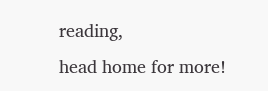reading,
head home for more!